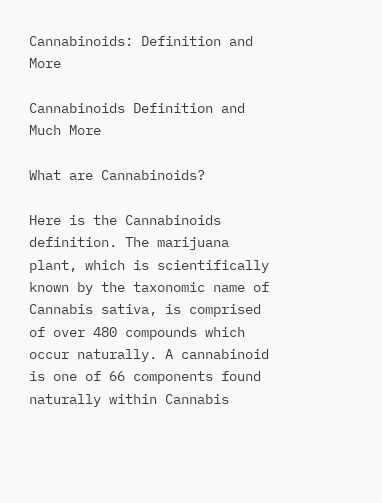Cannabinoids: Definition and More

Cannabinoids Definition and Much More

What are Cannabinoids?

Here is the Cannabinoids definition. The marijuana plant, which is scientifically known by the taxonomic name of Cannabis sativa, is comprised of over 480 compounds which occur naturally. A cannabinoid is one of 66 components found naturally within Cannabis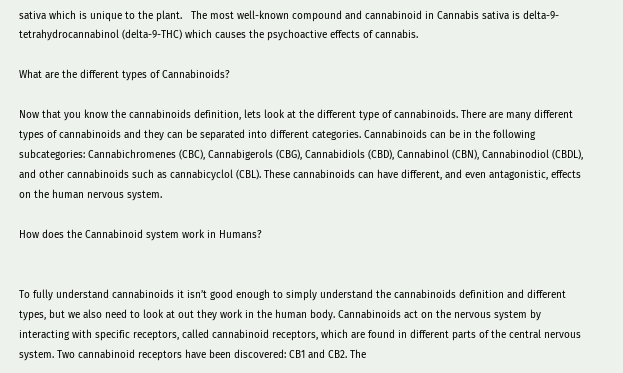sativa which is unique to the plant.   The most well-known compound and cannabinoid in Cannabis sativa is delta-9-tetrahydrocannabinol (delta-9-THC) which causes the psychoactive effects of cannabis.

What are the different types of Cannabinoids?

Now that you know the cannabinoids definition, lets look at the different type of cannabinoids. There are many different types of cannabinoids and they can be separated into different categories. Cannabinoids can be in the following subcategories: Cannabichromenes (CBC), Cannabigerols (CBG), Cannabidiols (CBD), Cannabinol (CBN), Cannabinodiol (CBDL), and other cannabinoids such as cannabicyclol (CBL). These cannabinoids can have different, and even antagonistic, effects on the human nervous system.

How does the Cannabinoid system work in Humans?


To fully understand cannabinoids it isn’t good enough to simply understand the cannabinoids definition and different types, but we also need to look at out they work in the human body. Cannabinoids act on the nervous system by interacting with specific receptors, called cannabinoid receptors, which are found in different parts of the central nervous system. Two cannabinoid receptors have been discovered: CB1 and CB2. The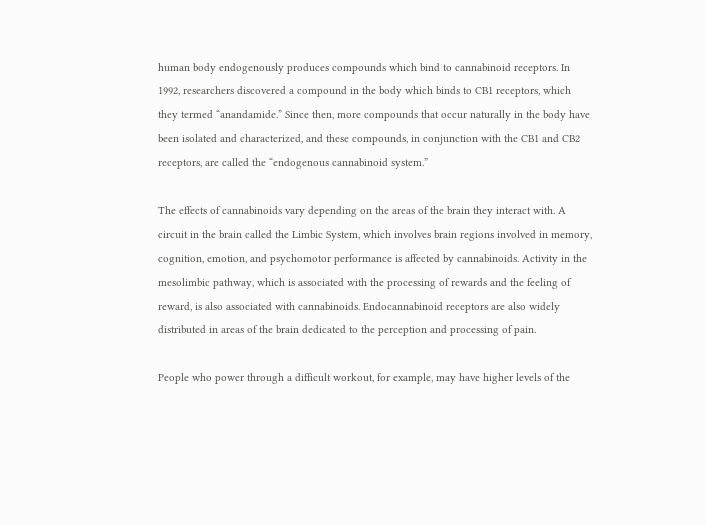human body endogenously produces compounds which bind to cannabinoid receptors. In 1992, researchers discovered a compound in the body which binds to CB1 receptors, which they termed “anandamide.” Since then, more compounds that occur naturally in the body have been isolated and characterized, and these compounds, in conjunction with the CB1 and CB2 receptors, are called the “endogenous cannabinoid system.”

The effects of cannabinoids vary depending on the areas of the brain they interact with. A circuit in the brain called the Limbic System, which involves brain regions involved in memory, cognition, emotion, and psychomotor performance is affected by cannabinoids. Activity in the mesolimbic pathway, which is associated with the processing of rewards and the feeling of reward, is also associated with cannabinoids. Endocannabinoid receptors are also widely distributed in areas of the brain dedicated to the perception and processing of pain.

People who power through a difficult workout, for example, may have higher levels of the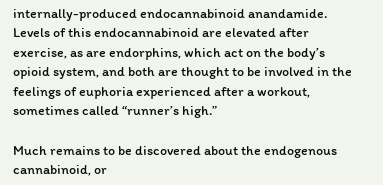internally-produced endocannabinoid anandamide. Levels of this endocannabinoid are elevated after exercise, as are endorphins, which act on the body’s opioid system, and both are thought to be involved in the feelings of euphoria experienced after a workout, sometimes called “runner’s high.”

Much remains to be discovered about the endogenous cannabinoid, or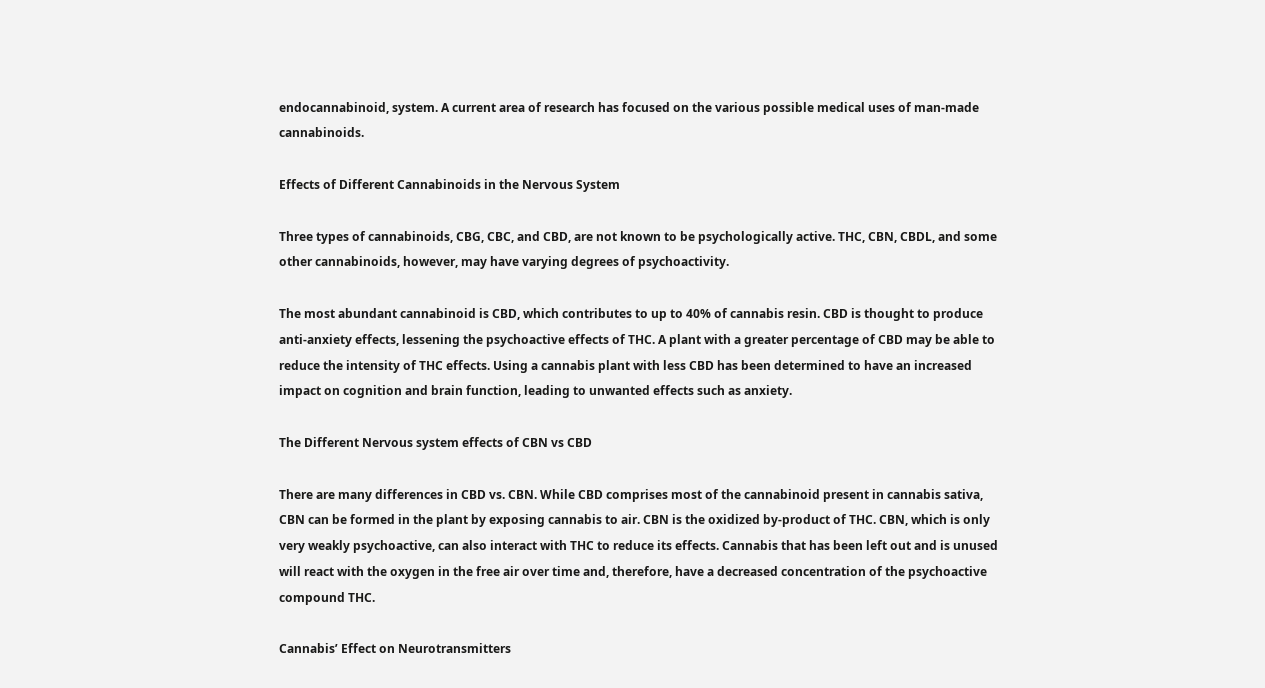endocannabinoid, system. A current area of research has focused on the various possible medical uses of man-made cannabinoids.

Effects of Different Cannabinoids in the Nervous System

Three types of cannabinoids, CBG, CBC, and CBD, are not known to be psychologically active. THC, CBN, CBDL, and some other cannabinoids, however, may have varying degrees of psychoactivity.

The most abundant cannabinoid is CBD, which contributes to up to 40% of cannabis resin. CBD is thought to produce anti-anxiety effects, lessening the psychoactive effects of THC. A plant with a greater percentage of CBD may be able to reduce the intensity of THC effects. Using a cannabis plant with less CBD has been determined to have an increased impact on cognition and brain function, leading to unwanted effects such as anxiety.

The Different Nervous system effects of CBN vs CBD

There are many differences in CBD vs. CBN. While CBD comprises most of the cannabinoid present in cannabis sativa, CBN can be formed in the plant by exposing cannabis to air. CBN is the oxidized by-product of THC. CBN, which is only very weakly psychoactive, can also interact with THC to reduce its effects. Cannabis that has been left out and is unused will react with the oxygen in the free air over time and, therefore, have a decreased concentration of the psychoactive compound THC.

Cannabis’ Effect on Neurotransmitters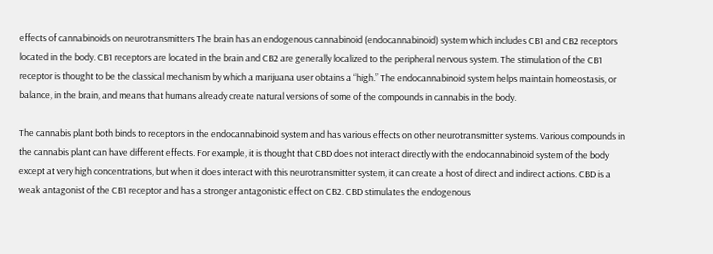effects of cannabinoids on neurotransmitters The brain has an endogenous cannabinoid (endocannabinoid) system which includes CB1 and CB2 receptors located in the body. CB1 receptors are located in the brain and CB2 are generally localized to the peripheral nervous system. The stimulation of the CB1 receptor is thought to be the classical mechanism by which a marijuana user obtains a “high.” The endocannabinoid system helps maintain homeostasis, or balance, in the brain, and means that humans already create natural versions of some of the compounds in cannabis in the body.

The cannabis plant both binds to receptors in the endocannabinoid system and has various effects on other neurotransmitter systems. Various compounds in the cannabis plant can have different effects. For example, it is thought that CBD does not interact directly with the endocannabinoid system of the body except at very high concentrations, but when it does interact with this neurotransmitter system, it can create a host of direct and indirect actions. CBD is a weak antagonist of the CB1 receptor and has a stronger antagonistic effect on CB2. CBD stimulates the endogenous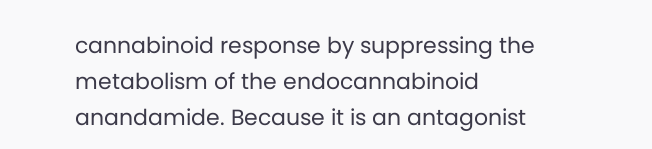cannabinoid response by suppressing the metabolism of the endocannabinoid anandamide. Because it is an antagonist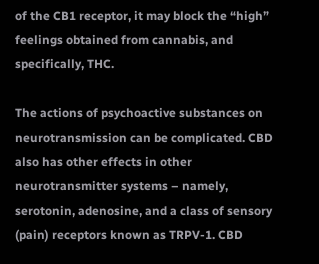of the CB1 receptor, it may block the “high” feelings obtained from cannabis, and specifically, THC.

The actions of psychoactive substances on neurotransmission can be complicated. CBD also has other effects in other neurotransmitter systems – namely, serotonin, adenosine, and a class of sensory (pain) receptors known as TRPV-1. CBD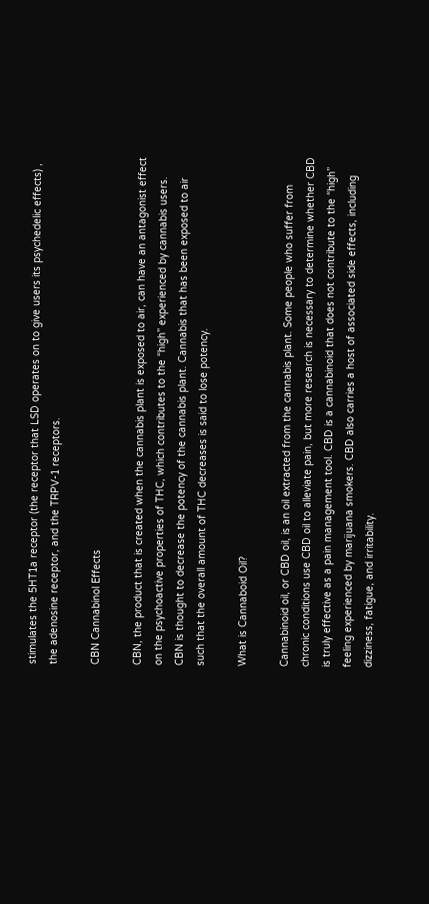stimulates the 5HT1a receptor (the receptor that LSD operates on to give users its psychedelic effects) , the adenosine receptor, and the TRPV-1 receptors.

CBN Cannabinol Effects

CBN, the product that is created when the cannabis plant is exposed to air, can have an antagonist effect on the psychoactive properties of THC, which contributes to the “high” experienced by cannabis users. CBN is thought to decrease the potency of the cannabis plant. Cannabis that has been exposed to air such that the overall amount of THC decreases is said to lose potency.

What is Cannaboid Oil?

Cannabinoid oil, or CBD oil, is an oil extracted from the cannabis plant. Some people who suffer from chronic conditions use CBD oil to alleviate pain, but more research is necessary to determine whether CBD is truly effective as a pain management tool. CBD is a cannabinoid that does not contribute to the “high” feeling experienced by marijuana smokers. CBD also carries a host of associated side effects, including dizziness, fatigue, and irritability.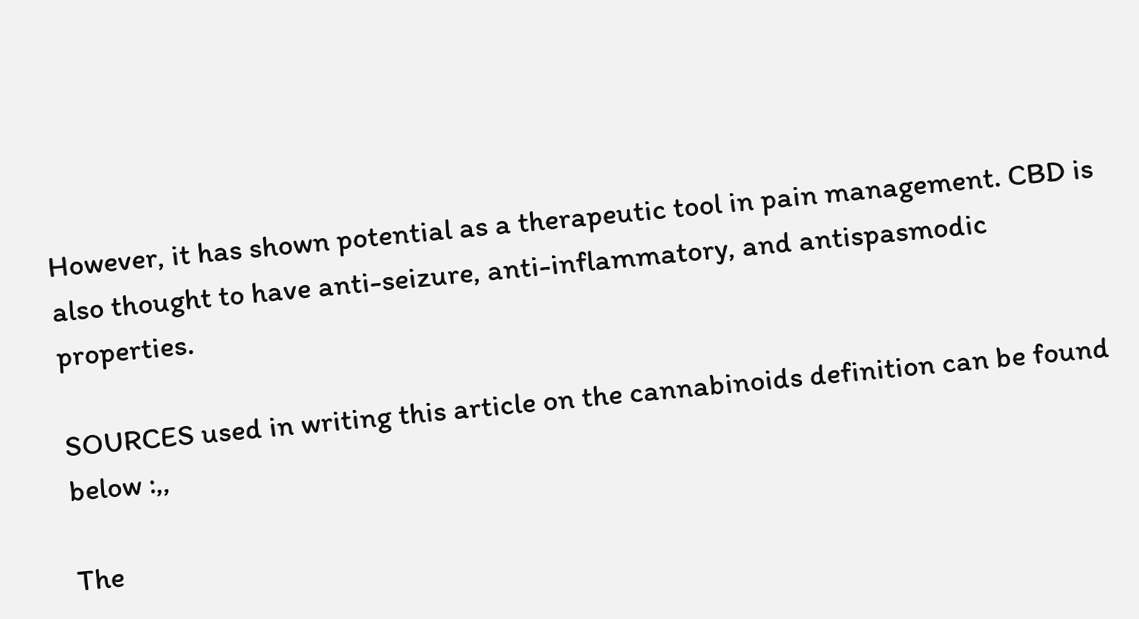However, it has shown potential as a therapeutic tool in pain management. CBD is also thought to have anti-seizure, anti-inflammatory, and antispasmodic properties.

SOURCES used in writing this article on the cannabinoids definition can be found below :,,

The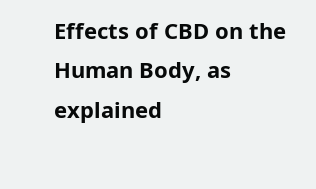Effects of CBD on the Human Body, as explained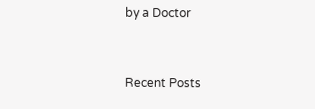by a Doctor


Recent Posts